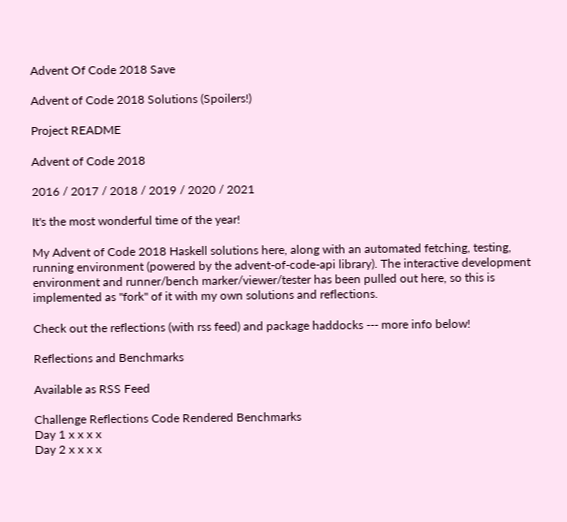Advent Of Code 2018 Save

Advent of Code 2018 Solutions (Spoilers!)

Project README

Advent of Code 2018

2016 / 2017 / 2018 / 2019 / 2020 / 2021

It's the most wonderful time of the year!

My Advent of Code 2018 Haskell solutions here, along with an automated fetching, testing, running environment (powered by the advent-of-code-api library). The interactive development environment and runner/bench marker/viewer/tester has been pulled out here, so this is implemented as "fork" of it with my own solutions and reflections.

Check out the reflections (with rss feed) and package haddocks --- more info below!

Reflections and Benchmarks

Available as RSS Feed

Challenge Reflections Code Rendered Benchmarks
Day 1 x x x x
Day 2 x x x x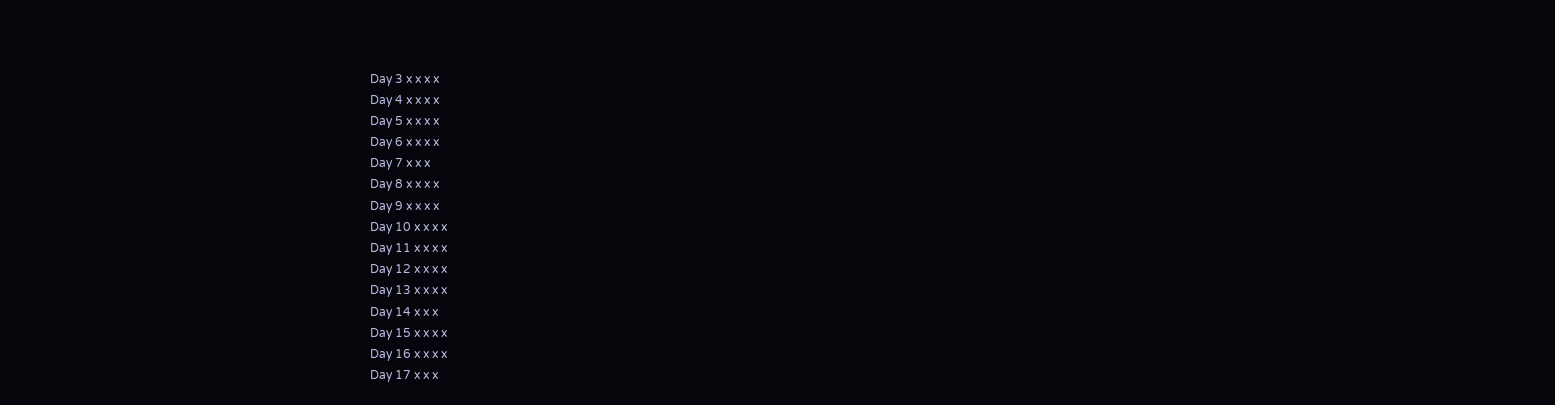Day 3 x x x x
Day 4 x x x x
Day 5 x x x x
Day 6 x x x x
Day 7 x x x
Day 8 x x x x
Day 9 x x x x
Day 10 x x x x
Day 11 x x x x
Day 12 x x x x
Day 13 x x x x
Day 14 x x x
Day 15 x x x x
Day 16 x x x x
Day 17 x x x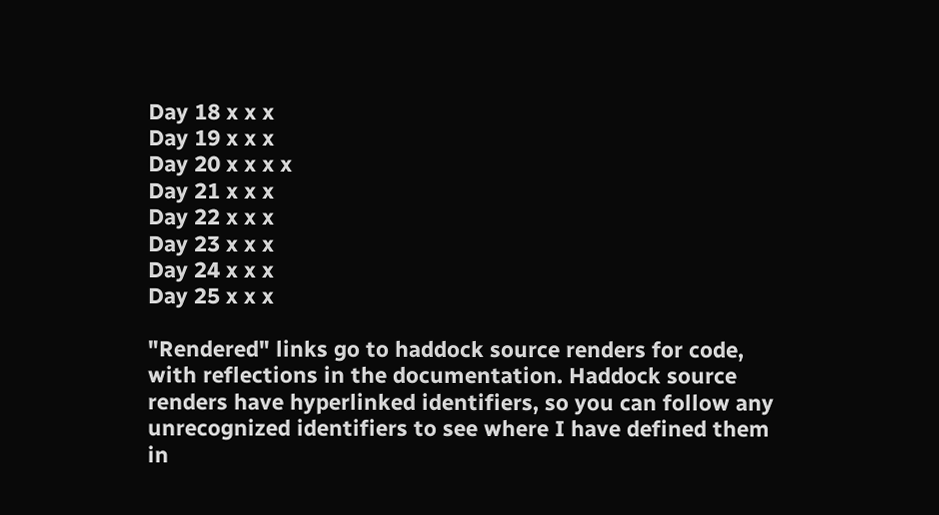Day 18 x x x
Day 19 x x x
Day 20 x x x x
Day 21 x x x
Day 22 x x x
Day 23 x x x
Day 24 x x x
Day 25 x x x

"Rendered" links go to haddock source renders for code, with reflections in the documentation. Haddock source renders have hyperlinked identifiers, so you can follow any unrecognized identifiers to see where I have defined them in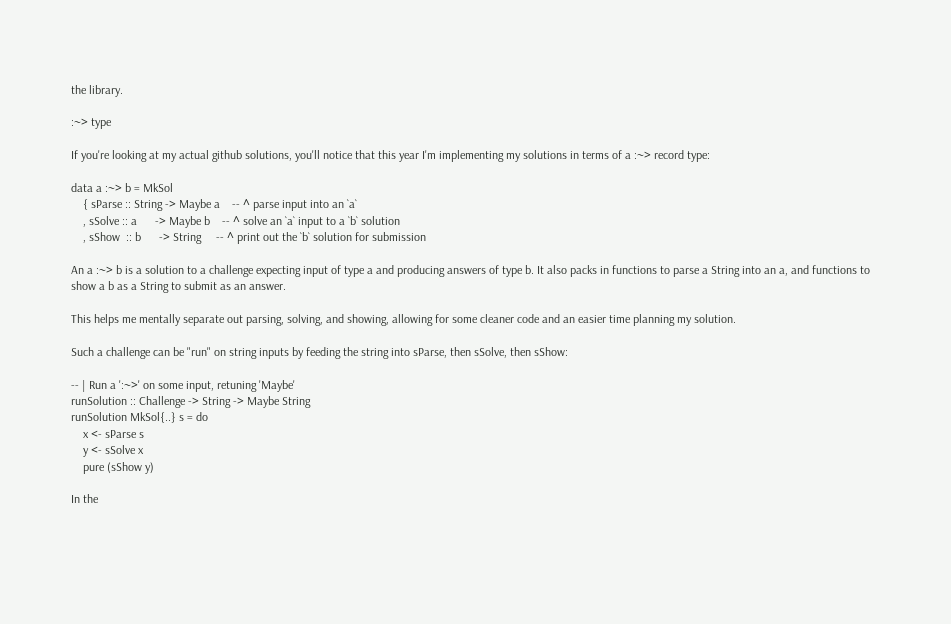the library.

:~> type

If you're looking at my actual github solutions, you'll notice that this year I'm implementing my solutions in terms of a :~> record type:

data a :~> b = MkSol
    { sParse :: String -> Maybe a    -- ^ parse input into an `a`
    , sSolve :: a      -> Maybe b    -- ^ solve an `a` input to a `b` solution
    , sShow  :: b      -> String     -- ^ print out the `b` solution for submission

An a :~> b is a solution to a challenge expecting input of type a and producing answers of type b. It also packs in functions to parse a String into an a, and functions to show a b as a String to submit as an answer.

This helps me mentally separate out parsing, solving, and showing, allowing for some cleaner code and an easier time planning my solution.

Such a challenge can be "run" on string inputs by feeding the string into sParse, then sSolve, then sShow:

-- | Run a ':~>' on some input, retuning 'Maybe'
runSolution :: Challenge -> String -> Maybe String
runSolution MkSol{..} s = do
    x <- sParse s
    y <- sSolve x
    pure (sShow y)

In the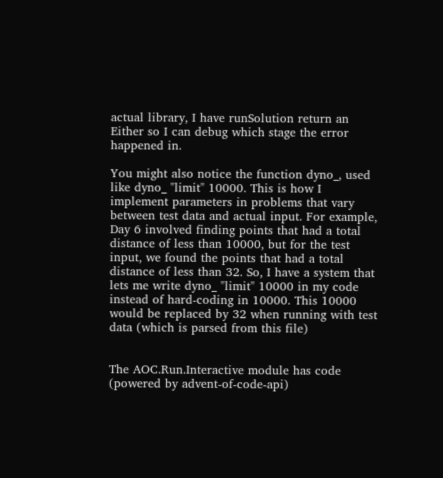actual library, I have runSolution return an Either so I can debug which stage the error happened in.

You might also notice the function dyno_, used like dyno_ "limit" 10000. This is how I implement parameters in problems that vary between test data and actual input. For example, Day 6 involved finding points that had a total distance of less than 10000, but for the test input, we found the points that had a total distance of less than 32. So, I have a system that lets me write dyno_ "limit" 10000 in my code instead of hard-coding in 10000. This 10000 would be replaced by 32 when running with test data (which is parsed from this file)


The AOC.Run.Interactive module has code (powered by advent-of-code-api)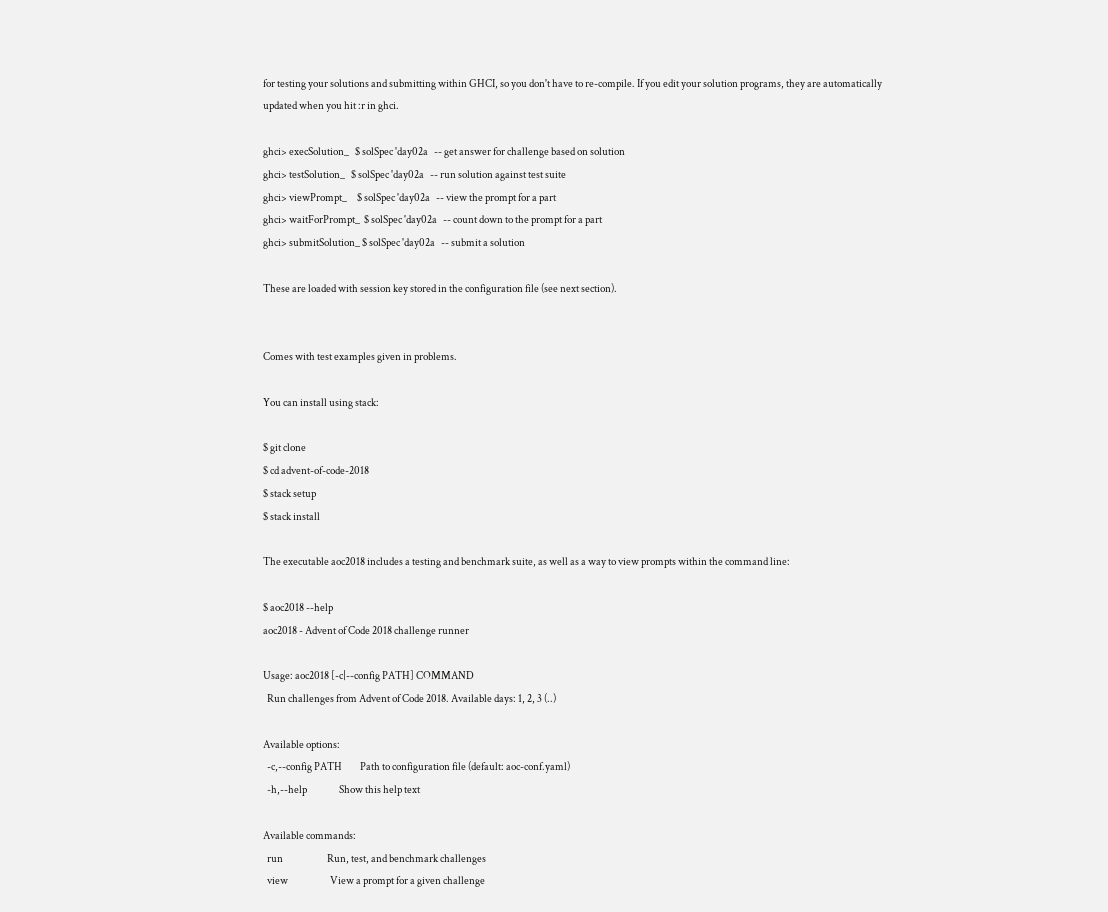for testing your solutions and submitting within GHCI, so you don't have to re-compile. If you edit your solution programs, they are automatically updated when you hit :r in ghci.

ghci> execSolution_   $ solSpec 'day02a   -- get answer for challenge based on solution
ghci> testSolution_   $ solSpec 'day02a   -- run solution against test suite
ghci> viewPrompt_     $ solSpec 'day02a   -- view the prompt for a part
ghci> waitForPrompt_  $ solSpec 'day02a   -- count down to the prompt for a part
ghci> submitSolution_ $ solSpec 'day02a   -- submit a solution

These are loaded with session key stored in the configuration file (see next section).


Comes with test examples given in problems.

You can install using stack:

$ git clone
$ cd advent-of-code-2018
$ stack setup
$ stack install

The executable aoc2018 includes a testing and benchmark suite, as well as a way to view prompts within the command line:

$ aoc2018 --help
aoc2018 - Advent of Code 2018 challenge runner

Usage: aoc2018 [-c|--config PATH] COMMAND
  Run challenges from Advent of Code 2018. Available days: 1, 2, 3 (..)

Available options:
  -c,--config PATH         Path to configuration file (default: aoc-conf.yaml)
  -h,--help                Show this help text

Available commands:
  run                      Run, test, and benchmark challenges
  view                     View a prompt for a given challenge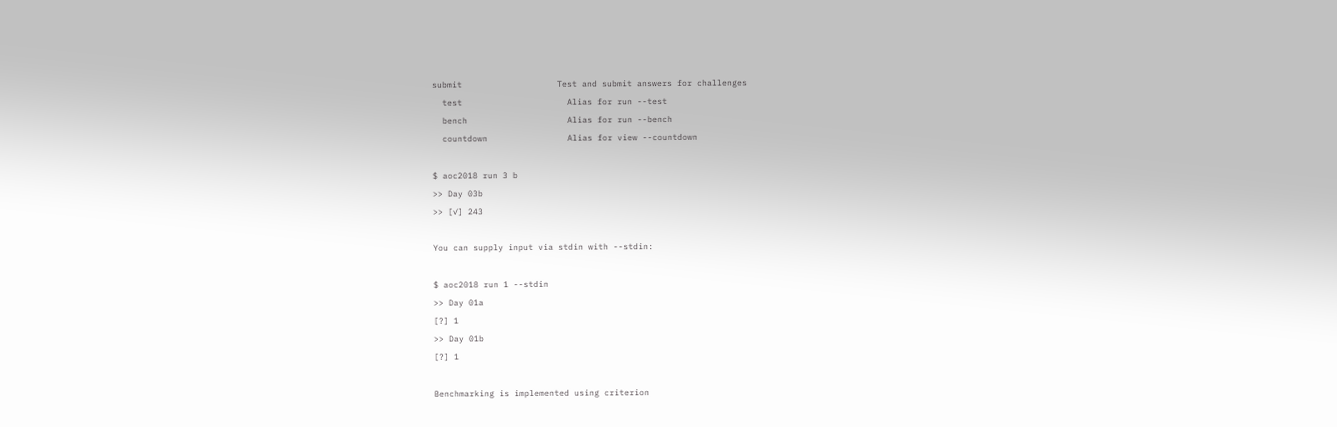submit                   Test and submit answers for challenges
  test                     Alias for run --test
  bench                    Alias for run --bench
  countdown                Alias for view --countdown

$ aoc2018 run 3 b
>> Day 03b
>> [✓] 243

You can supply input via stdin with --stdin:

$ aoc2018 run 1 --stdin
>> Day 01a
[?] 1
>> Day 01b
[?] 1

Benchmarking is implemented using criterion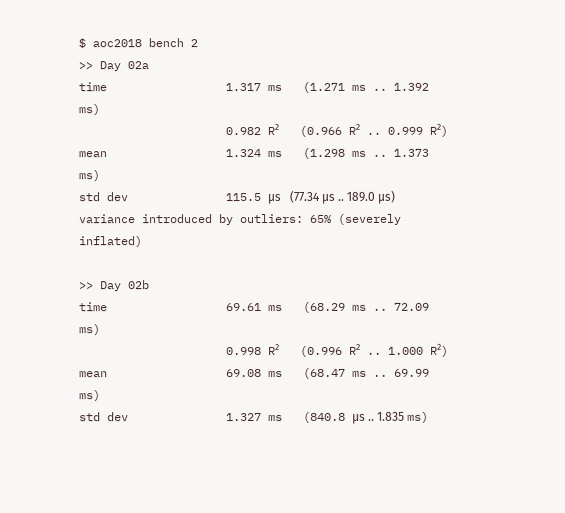$ aoc2018 bench 2
>> Day 02a
time                 1.317 ms   (1.271 ms .. 1.392 ms)
                     0.982 R²   (0.966 R² .. 0.999 R²)
mean                 1.324 ms   (1.298 ms .. 1.373 ms)
std dev              115.5 μs   (77.34 μs .. 189.0 μs)
variance introduced by outliers: 65% (severely inflated)

>> Day 02b
time                 69.61 ms   (68.29 ms .. 72.09 ms)
                     0.998 R²   (0.996 R² .. 1.000 R²)
mean                 69.08 ms   (68.47 ms .. 69.99 ms)
std dev              1.327 ms   (840.8 μs .. 1.835 ms)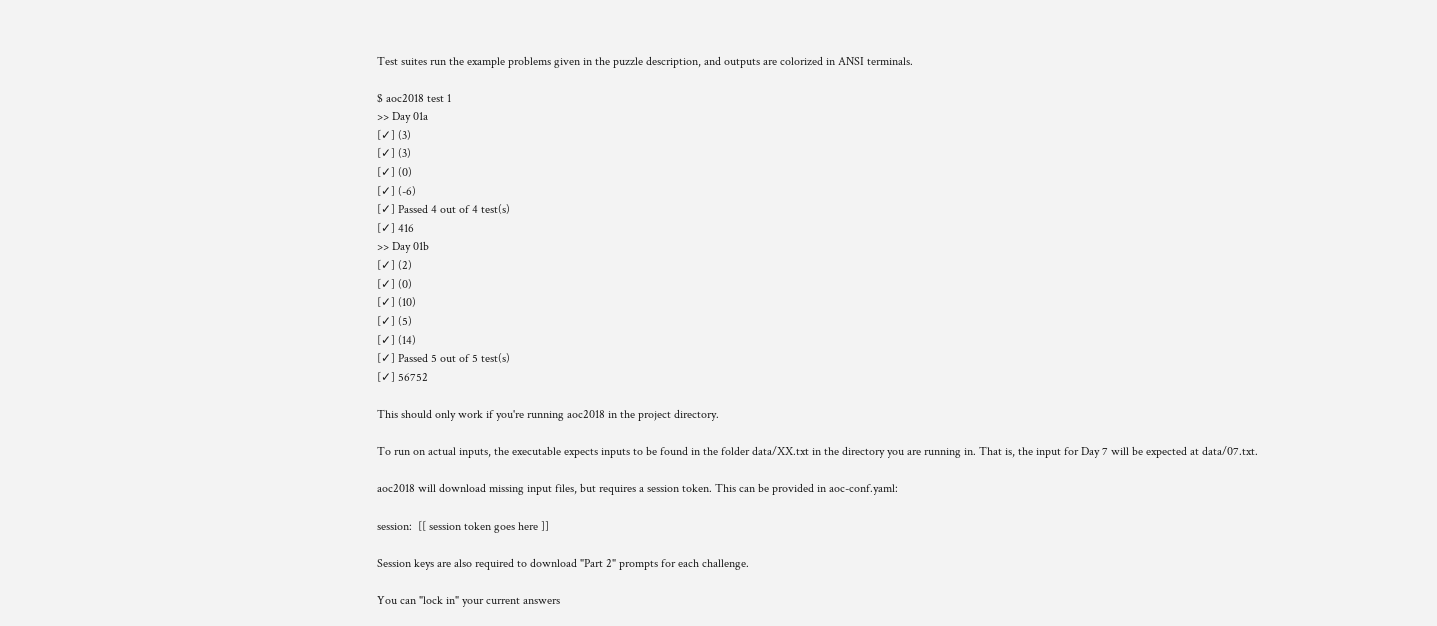Test suites run the example problems given in the puzzle description, and outputs are colorized in ANSI terminals.

$ aoc2018 test 1
>> Day 01a
[✓] (3)
[✓] (3)
[✓] (0)
[✓] (-6)
[✓] Passed 4 out of 4 test(s)
[✓] 416
>> Day 01b
[✓] (2)
[✓] (0)
[✓] (10)
[✓] (5)
[✓] (14)
[✓] Passed 5 out of 5 test(s)
[✓] 56752

This should only work if you're running aoc2018 in the project directory.

To run on actual inputs, the executable expects inputs to be found in the folder data/XX.txt in the directory you are running in. That is, the input for Day 7 will be expected at data/07.txt.

aoc2018 will download missing input files, but requires a session token. This can be provided in aoc-conf.yaml:

session:  [[ session token goes here ]]

Session keys are also required to download "Part 2" prompts for each challenge.

You can "lock in" your current answers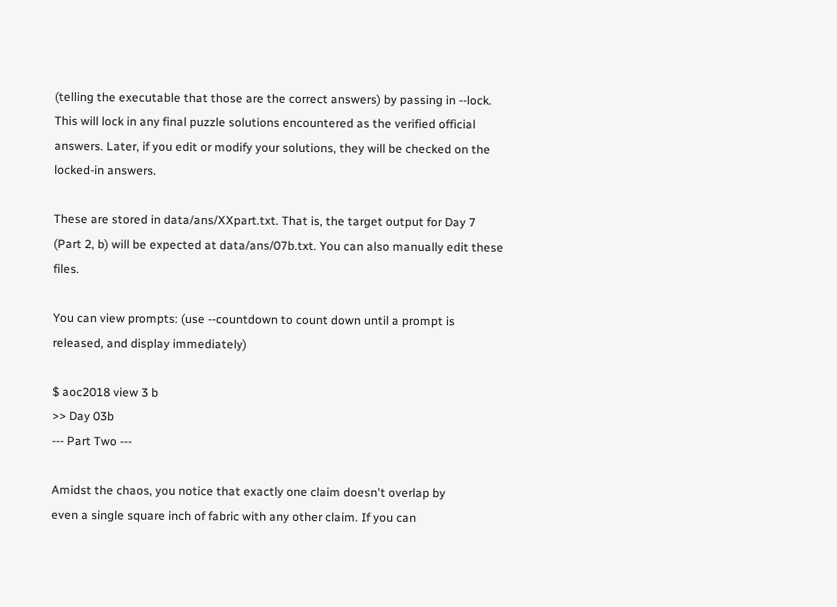(telling the executable that those are the correct answers) by passing in --lock. This will lock in any final puzzle solutions encountered as the verified official answers. Later, if you edit or modify your solutions, they will be checked on the locked-in answers.

These are stored in data/ans/XXpart.txt. That is, the target output for Day 7 (Part 2, b) will be expected at data/ans/07b.txt. You can also manually edit these files.

You can view prompts: (use --countdown to count down until a prompt is released, and display immediately)

$ aoc2018 view 3 b
>> Day 03b
--- Part Two ---

Amidst the chaos, you notice that exactly one claim doesn't overlap by
even a single square inch of fabric with any other claim. If you can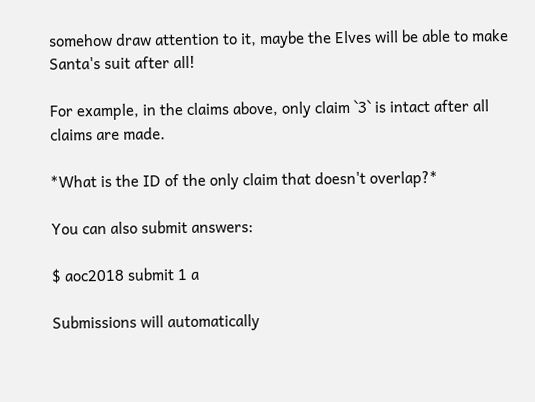somehow draw attention to it, maybe the Elves will be able to make
Santa's suit after all!

For example, in the claims above, only claim `3` is intact after all
claims are made.

*What is the ID of the only claim that doesn't overlap?*

You can also submit answers:

$ aoc2018 submit 1 a

Submissions will automatically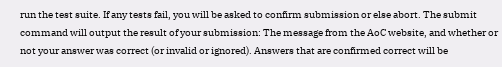run the test suite. If any tests fail, you will be asked to confirm submission or else abort. The submit command will output the result of your submission: The message from the AoC website, and whether or not your answer was correct (or invalid or ignored). Answers that are confirmed correct will be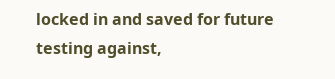locked in and saved for future testing against,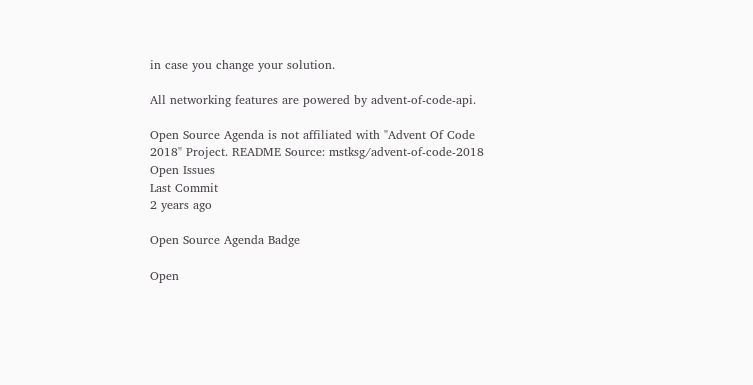in case you change your solution.

All networking features are powered by advent-of-code-api.

Open Source Agenda is not affiliated with "Advent Of Code 2018" Project. README Source: mstksg/advent-of-code-2018
Open Issues
Last Commit
2 years ago

Open Source Agenda Badge

Open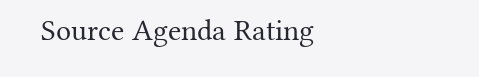Source Agenda Rating